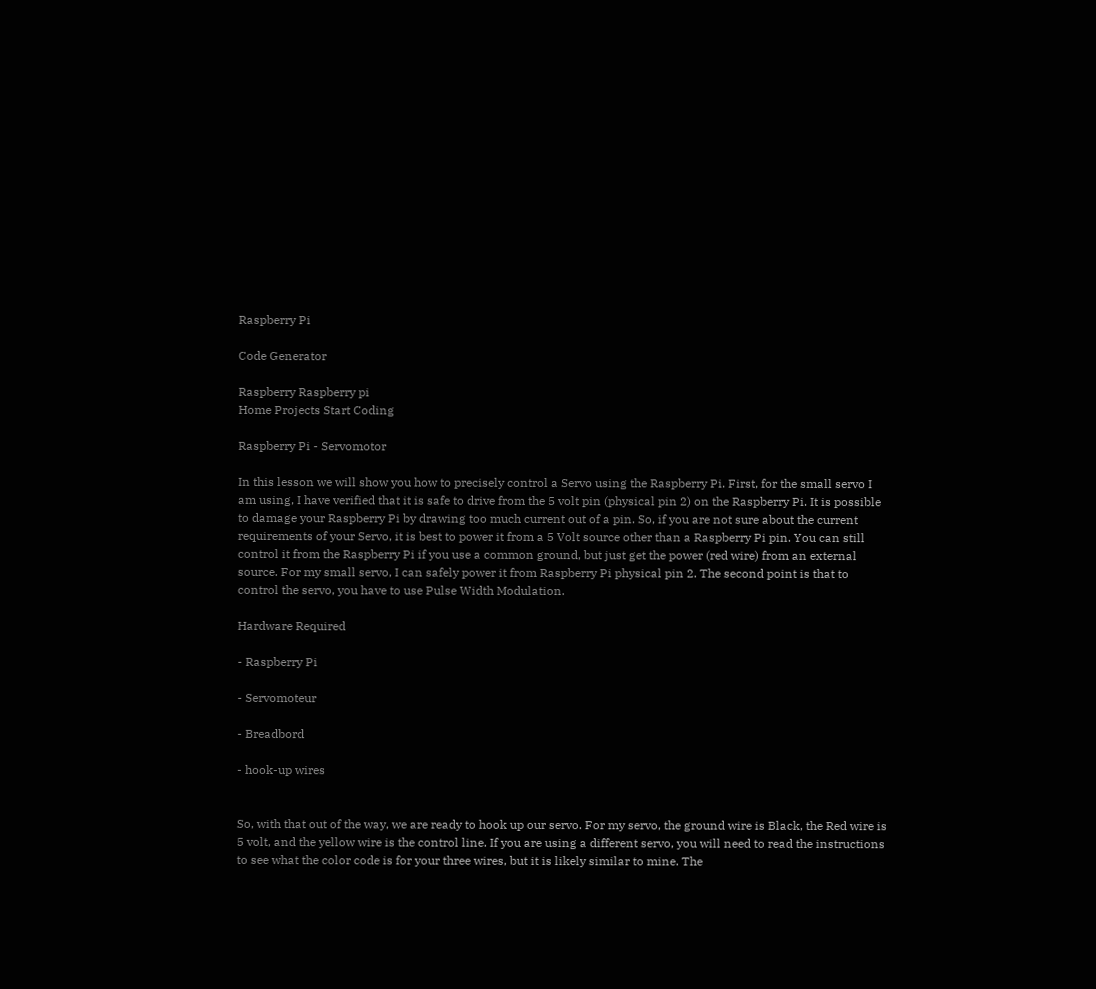Raspberry Pi

Code Generator

Raspberry Raspberry pi
Home Projects Start Coding

Raspberry Pi - Servomotor

In this lesson we will show you how to precisely control a Servo using the Raspberry Pi. First, for the small servo I am using, I have verified that it is safe to drive from the 5 volt pin (physical pin 2) on the Raspberry Pi. It is possible to damage your Raspberry Pi by drawing too much current out of a pin. So, if you are not sure about the current requirements of your Servo, it is best to power it from a 5 Volt source other than a Raspberry Pi pin. You can still control it from the Raspberry Pi if you use a common ground, but just get the power (red wire) from an external source. For my small servo, I can safely power it from Raspberry Pi physical pin 2. The second point is that to control the servo, you have to use Pulse Width Modulation.

Hardware Required

- Raspberry Pi

- Servomoteur

- Breadbord

- hook-up wires


So, with that out of the way, we are ready to hook up our servo. For my servo, the ground wire is Black, the Red wire is 5 volt, and the yellow wire is the control line. If you are using a different servo, you will need to read the instructions to see what the color code is for your three wires, but it is likely similar to mine. The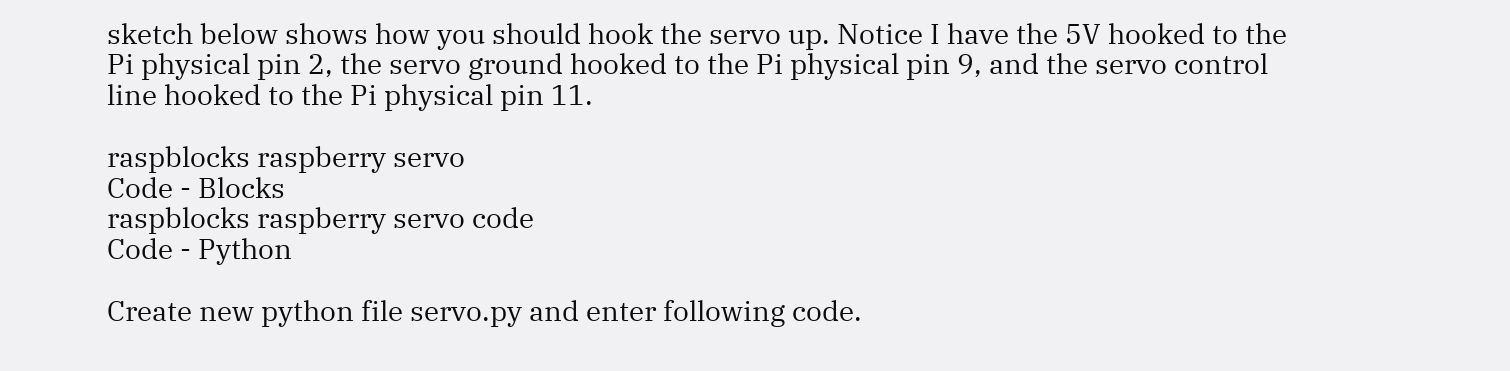sketch below shows how you should hook the servo up. Notice I have the 5V hooked to the Pi physical pin 2, the servo ground hooked to the Pi physical pin 9, and the servo control line hooked to the Pi physical pin 11.

raspblocks raspberry servo
Code - Blocks
raspblocks raspberry servo code
Code - Python

Create new python file servo.py and enter following code.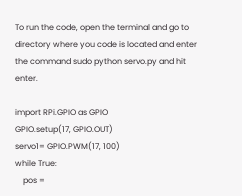To run the code, open the terminal and go to directory where you code is located and enter the command sudo python servo.py and hit enter.

import RPi.GPIO as GPIO
GPIO.setup(17, GPIO.OUT)
servo1= GPIO.PWM(17, 100)
while True:
    pos =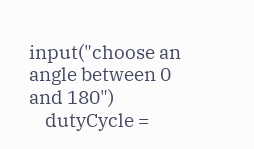input("choose an angle between 0 and 180")
    dutyCycle =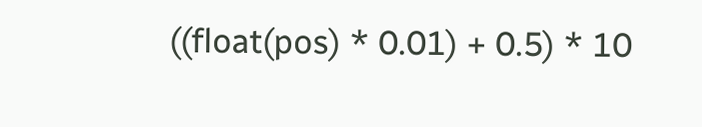((float(pos) * 0.01) + 0.5) * 10